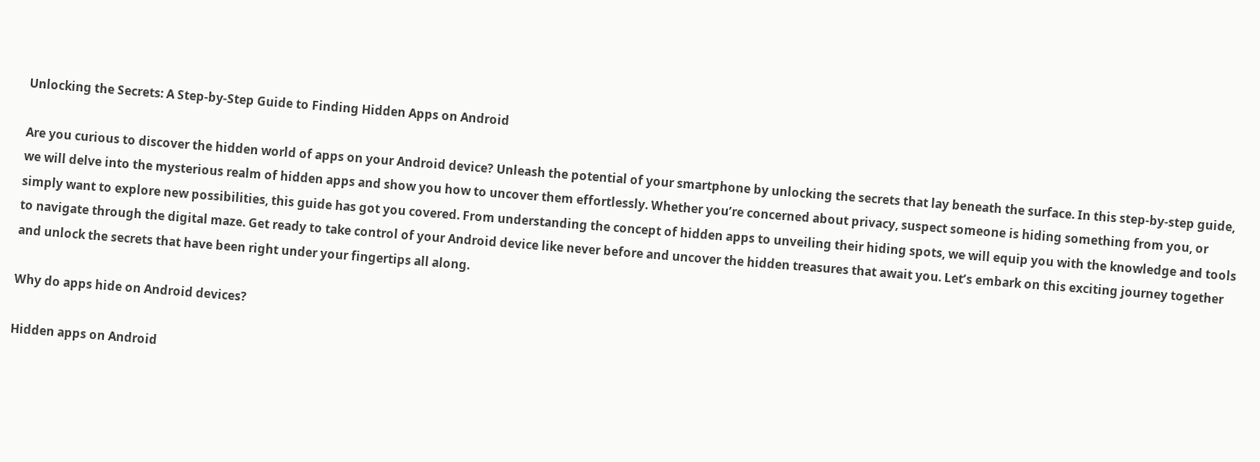Unlocking the Secrets: A Step-by-Step Guide to Finding Hidden Apps on Android

Are you curious to discover the hidden world of apps on your Android device? Unleash the potential of your smartphone by unlocking the secrets that lay beneath the surface. In this step-by-step guide, we will delve into the mysterious realm of hidden apps and show you how to uncover them effortlessly. Whether you’re concerned about privacy, suspect someone is hiding something from you, or simply want to explore new possibilities, this guide has got you covered. From understanding the concept of hidden apps to unveiling their hiding spots, we will equip you with the knowledge and tools to navigate through the digital maze. Get ready to take control of your Android device like never before and uncover the hidden treasures that await you. Let’s embark on this exciting journey together and unlock the secrets that have been right under your fingertips all along.

Why do apps hide on Android devices?

Hidden apps on Android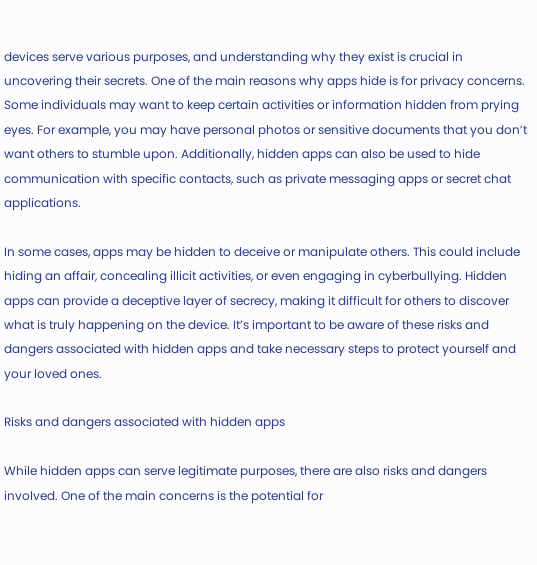devices serve various purposes, and understanding why they exist is crucial in uncovering their secrets. One of the main reasons why apps hide is for privacy concerns. Some individuals may want to keep certain activities or information hidden from prying eyes. For example, you may have personal photos or sensitive documents that you don’t want others to stumble upon. Additionally, hidden apps can also be used to hide communication with specific contacts, such as private messaging apps or secret chat applications.

In some cases, apps may be hidden to deceive or manipulate others. This could include hiding an affair, concealing illicit activities, or even engaging in cyberbullying. Hidden apps can provide a deceptive layer of secrecy, making it difficult for others to discover what is truly happening on the device. It’s important to be aware of these risks and dangers associated with hidden apps and take necessary steps to protect yourself and your loved ones.

Risks and dangers associated with hidden apps

While hidden apps can serve legitimate purposes, there are also risks and dangers involved. One of the main concerns is the potential for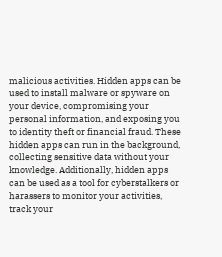malicious activities. Hidden apps can be used to install malware or spyware on your device, compromising your personal information, and exposing you to identity theft or financial fraud. These hidden apps can run in the background, collecting sensitive data without your knowledge. Additionally, hidden apps can be used as a tool for cyberstalkers or harassers to monitor your activities, track your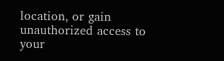location, or gain unauthorized access to your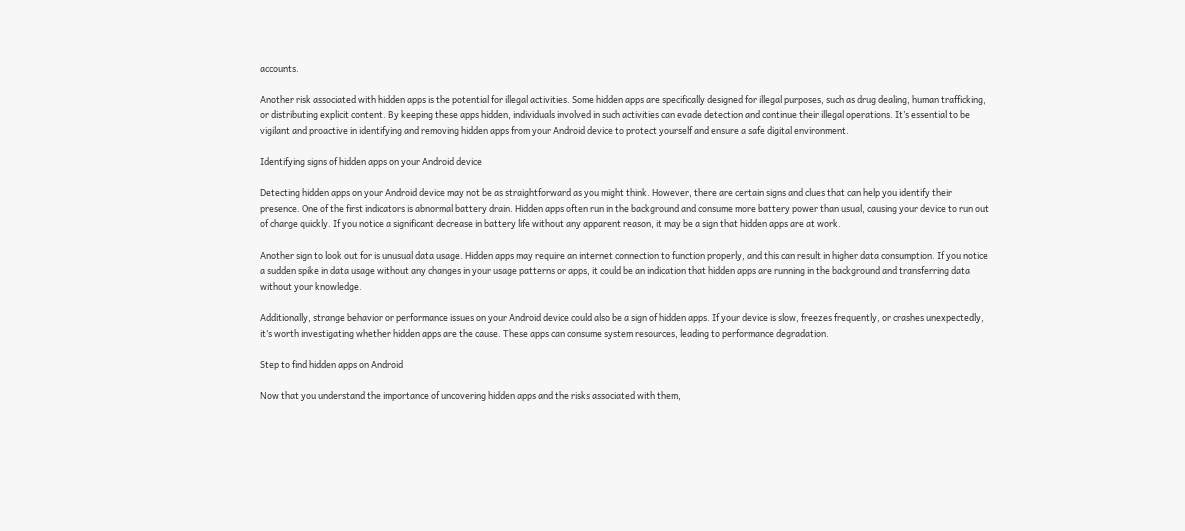accounts.

Another risk associated with hidden apps is the potential for illegal activities. Some hidden apps are specifically designed for illegal purposes, such as drug dealing, human trafficking, or distributing explicit content. By keeping these apps hidden, individuals involved in such activities can evade detection and continue their illegal operations. It’s essential to be vigilant and proactive in identifying and removing hidden apps from your Android device to protect yourself and ensure a safe digital environment.

Identifying signs of hidden apps on your Android device

Detecting hidden apps on your Android device may not be as straightforward as you might think. However, there are certain signs and clues that can help you identify their presence. One of the first indicators is abnormal battery drain. Hidden apps often run in the background and consume more battery power than usual, causing your device to run out of charge quickly. If you notice a significant decrease in battery life without any apparent reason, it may be a sign that hidden apps are at work.

Another sign to look out for is unusual data usage. Hidden apps may require an internet connection to function properly, and this can result in higher data consumption. If you notice a sudden spike in data usage without any changes in your usage patterns or apps, it could be an indication that hidden apps are running in the background and transferring data without your knowledge.

Additionally, strange behavior or performance issues on your Android device could also be a sign of hidden apps. If your device is slow, freezes frequently, or crashes unexpectedly, it’s worth investigating whether hidden apps are the cause. These apps can consume system resources, leading to performance degradation.

Step to find hidden apps on Android

Now that you understand the importance of uncovering hidden apps and the risks associated with them,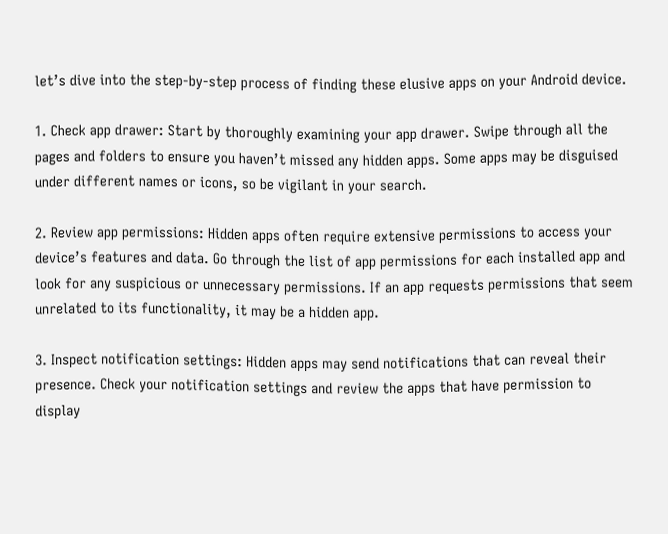let’s dive into the step-by-step process of finding these elusive apps on your Android device.

1. Check app drawer: Start by thoroughly examining your app drawer. Swipe through all the pages and folders to ensure you haven’t missed any hidden apps. Some apps may be disguised under different names or icons, so be vigilant in your search.

2. Review app permissions: Hidden apps often require extensive permissions to access your device’s features and data. Go through the list of app permissions for each installed app and look for any suspicious or unnecessary permissions. If an app requests permissions that seem unrelated to its functionality, it may be a hidden app.

3. Inspect notification settings: Hidden apps may send notifications that can reveal their presence. Check your notification settings and review the apps that have permission to display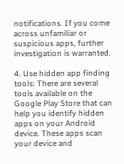notifications. If you come across unfamiliar or suspicious apps, further investigation is warranted.

4. Use hidden app finding tools: There are several tools available on the Google Play Store that can help you identify hidden apps on your Android device. These apps scan your device and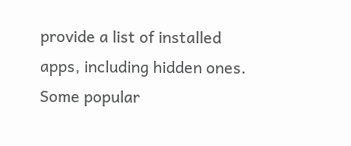provide a list of installed apps, including hidden ones. Some popular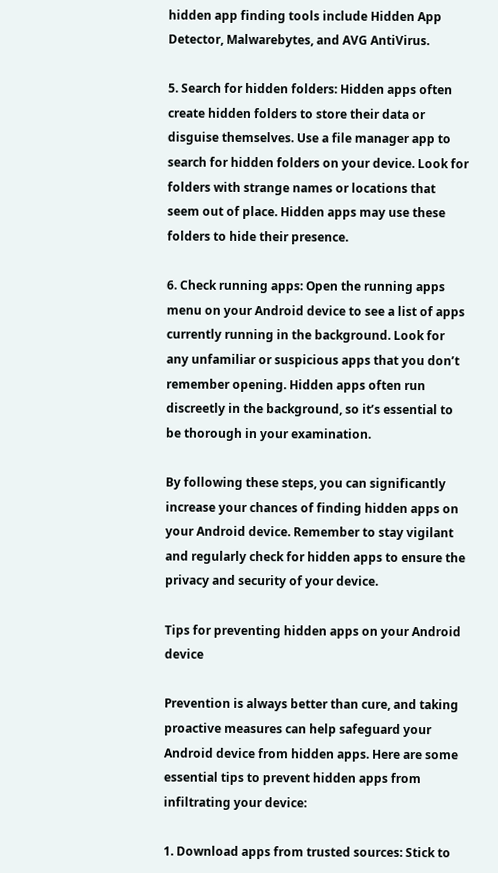hidden app finding tools include Hidden App Detector, Malwarebytes, and AVG AntiVirus.

5. Search for hidden folders: Hidden apps often create hidden folders to store their data or disguise themselves. Use a file manager app to search for hidden folders on your device. Look for folders with strange names or locations that seem out of place. Hidden apps may use these folders to hide their presence.

6. Check running apps: Open the running apps menu on your Android device to see a list of apps currently running in the background. Look for any unfamiliar or suspicious apps that you don’t remember opening. Hidden apps often run discreetly in the background, so it’s essential to be thorough in your examination.

By following these steps, you can significantly increase your chances of finding hidden apps on your Android device. Remember to stay vigilant and regularly check for hidden apps to ensure the privacy and security of your device.

Tips for preventing hidden apps on your Android device

Prevention is always better than cure, and taking proactive measures can help safeguard your Android device from hidden apps. Here are some essential tips to prevent hidden apps from infiltrating your device:

1. Download apps from trusted sources: Stick to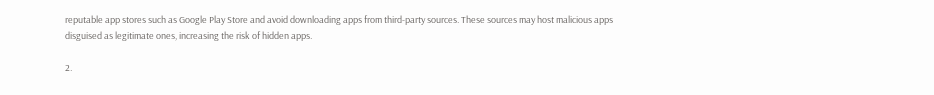reputable app stores such as Google Play Store and avoid downloading apps from third-party sources. These sources may host malicious apps disguised as legitimate ones, increasing the risk of hidden apps.

2.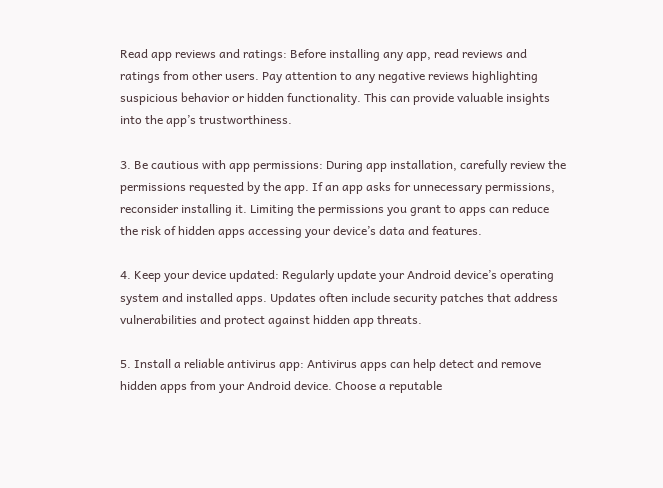Read app reviews and ratings: Before installing any app, read reviews and ratings from other users. Pay attention to any negative reviews highlighting suspicious behavior or hidden functionality. This can provide valuable insights into the app’s trustworthiness.

3. Be cautious with app permissions: During app installation, carefully review the permissions requested by the app. If an app asks for unnecessary permissions, reconsider installing it. Limiting the permissions you grant to apps can reduce the risk of hidden apps accessing your device’s data and features.

4. Keep your device updated: Regularly update your Android device’s operating system and installed apps. Updates often include security patches that address vulnerabilities and protect against hidden app threats.

5. Install a reliable antivirus app: Antivirus apps can help detect and remove hidden apps from your Android device. Choose a reputable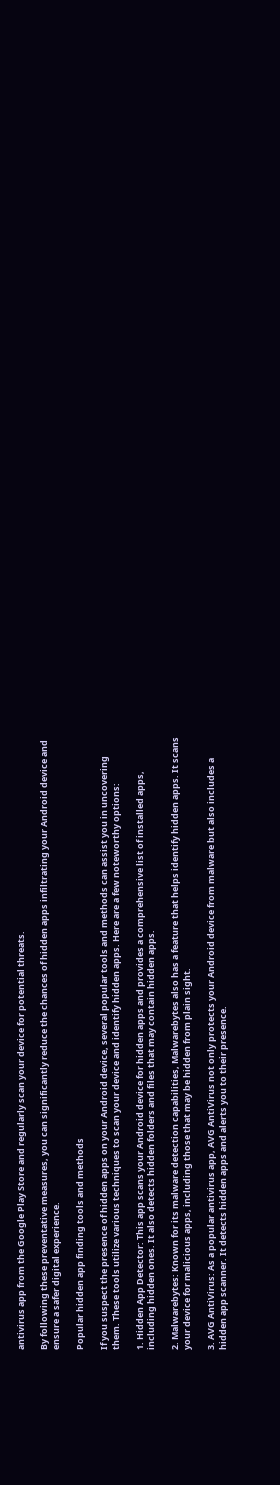antivirus app from the Google Play Store and regularly scan your device for potential threats.

By following these preventative measures, you can significantly reduce the chances of hidden apps infiltrating your Android device and ensure a safer digital experience.

Popular hidden app finding tools and methods

If you suspect the presence of hidden apps on your Android device, several popular tools and methods can assist you in uncovering them. These tools utilize various techniques to scan your device and identify hidden apps. Here are a few noteworthy options:

1. Hidden App Detector: This app scans your Android device for hidden apps and provides a comprehensive list of installed apps, including hidden ones. It also detects hidden folders and files that may contain hidden apps.

2. Malwarebytes: Known for its malware detection capabilities, Malwarebytes also has a feature that helps identify hidden apps. It scans your device for malicious apps, including those that may be hidden from plain sight.

3. AVG AntiVirus: As a popular antivirus app, AVG AntiVirus not only protects your Android device from malware but also includes a hidden app scanner. It detects hidden apps and alerts you to their presence.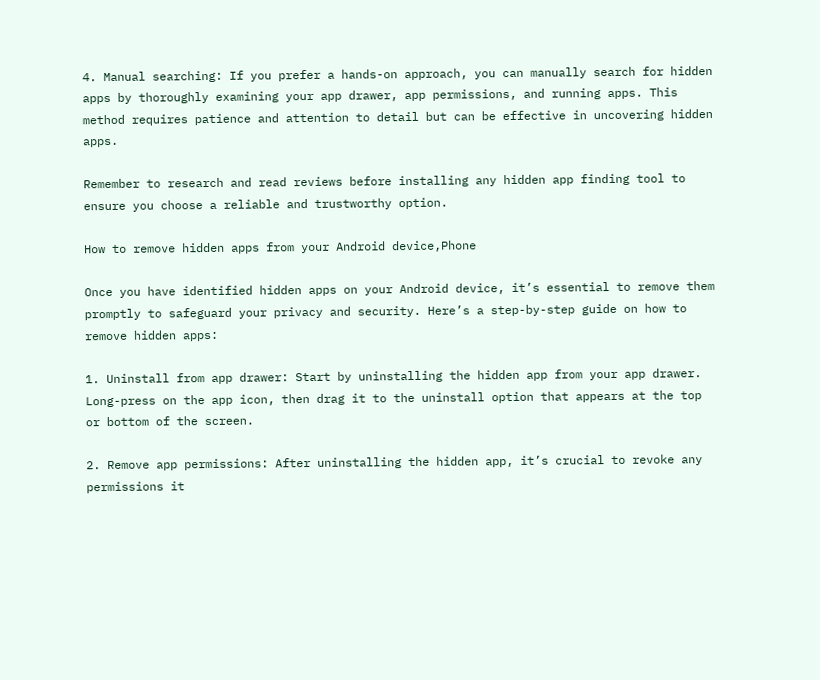4. Manual searching: If you prefer a hands-on approach, you can manually search for hidden apps by thoroughly examining your app drawer, app permissions, and running apps. This method requires patience and attention to detail but can be effective in uncovering hidden apps.

Remember to research and read reviews before installing any hidden app finding tool to ensure you choose a reliable and trustworthy option.

How to remove hidden apps from your Android device,Phone

Once you have identified hidden apps on your Android device, it’s essential to remove them promptly to safeguard your privacy and security. Here’s a step-by-step guide on how to remove hidden apps:

1. Uninstall from app drawer: Start by uninstalling the hidden app from your app drawer. Long-press on the app icon, then drag it to the uninstall option that appears at the top or bottom of the screen.

2. Remove app permissions: After uninstalling the hidden app, it’s crucial to revoke any permissions it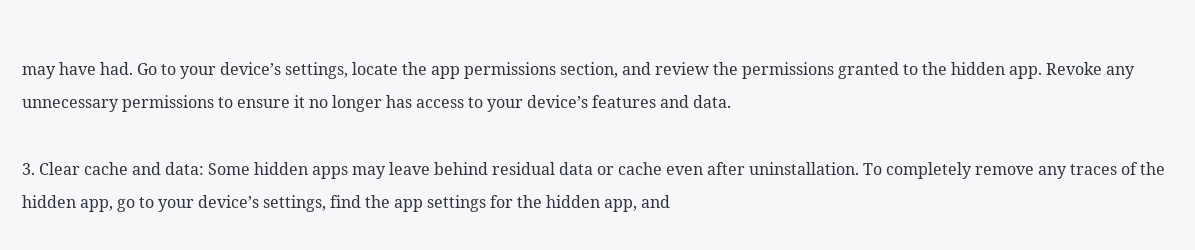may have had. Go to your device’s settings, locate the app permissions section, and review the permissions granted to the hidden app. Revoke any unnecessary permissions to ensure it no longer has access to your device’s features and data.

3. Clear cache and data: Some hidden apps may leave behind residual data or cache even after uninstallation. To completely remove any traces of the hidden app, go to your device’s settings, find the app settings for the hidden app, and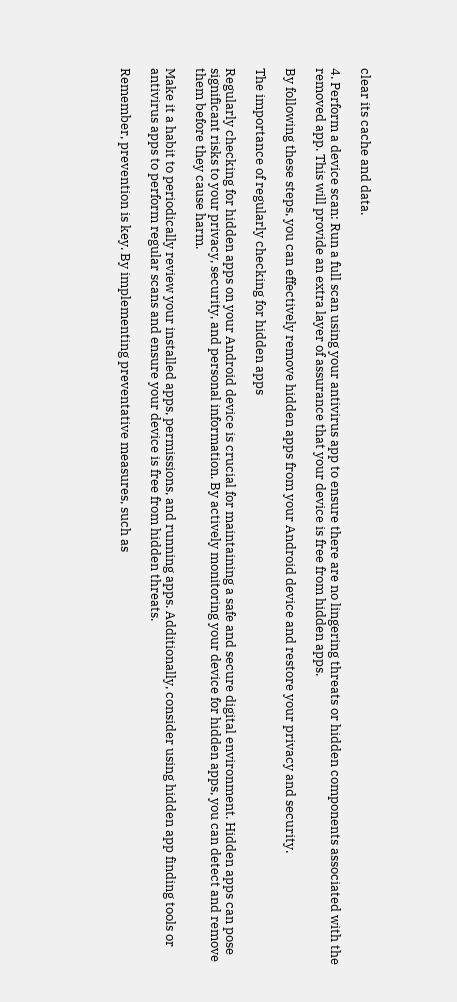clear its cache and data.

4. Perform a device scan: Run a full scan using your antivirus app to ensure there are no lingering threats or hidden components associated with the removed app. This will provide an extra layer of assurance that your device is free from hidden apps.

By following these steps, you can effectively remove hidden apps from your Android device and restore your privacy and security.

The importance of regularly checking for hidden apps

Regularly checking for hidden apps on your Android device is crucial for maintaining a safe and secure digital environment. Hidden apps can pose significant risks to your privacy, security, and personal information. By actively monitoring your device for hidden apps, you can detect and remove them before they cause harm.

Make it a habit to periodically review your installed apps, permissions, and running apps. Additionally, consider using hidden app finding tools or antivirus apps to perform regular scans and ensure your device is free from hidden threats.

Remember, prevention is key. By implementing preventative measures, such as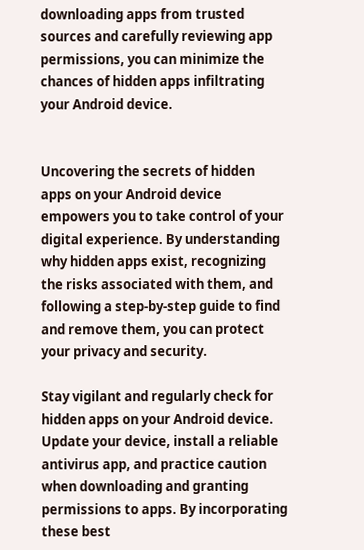downloading apps from trusted sources and carefully reviewing app permissions, you can minimize the chances of hidden apps infiltrating your Android device.


Uncovering the secrets of hidden apps on your Android device empowers you to take control of your digital experience. By understanding why hidden apps exist, recognizing the risks associated with them, and following a step-by-step guide to find and remove them, you can protect your privacy and security.

Stay vigilant and regularly check for hidden apps on your Android device. Update your device, install a reliable antivirus app, and practice caution when downloading and granting permissions to apps. By incorporating these best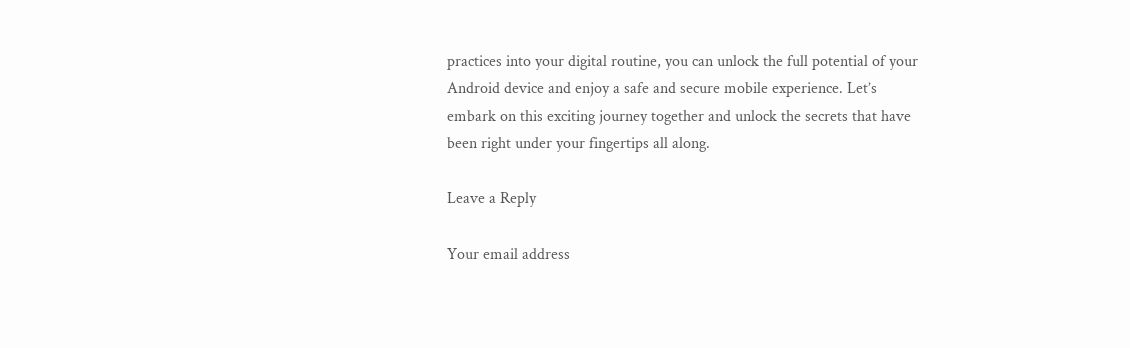practices into your digital routine, you can unlock the full potential of your Android device and enjoy a safe and secure mobile experience. Let’s embark on this exciting journey together and unlock the secrets that have been right under your fingertips all along.

Leave a Reply

Your email address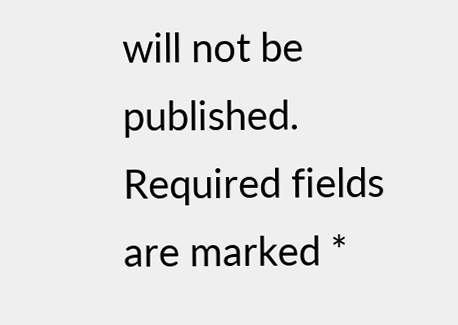will not be published. Required fields are marked *